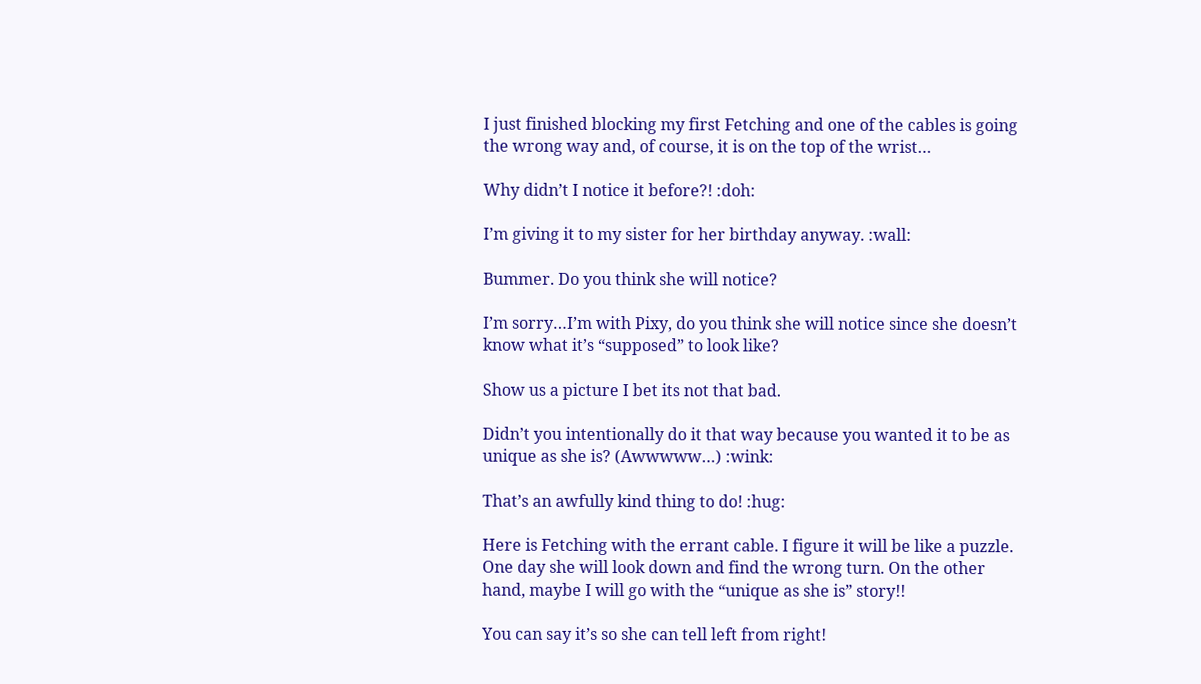I just finished blocking my first Fetching and one of the cables is going the wrong way and, of course, it is on the top of the wrist…

Why didn’t I notice it before?! :doh:

I’m giving it to my sister for her birthday anyway. :wall:

Bummer. Do you think she will notice?

I’m sorry…I’m with Pixy, do you think she will notice since she doesn’t know what it’s “supposed” to look like?

Show us a picture I bet its not that bad.

Didn’t you intentionally do it that way because you wanted it to be as unique as she is? (Awwwww…) :wink:

That’s an awfully kind thing to do! :hug:

Here is Fetching with the errant cable. I figure it will be like a puzzle. One day she will look down and find the wrong turn. On the other hand, maybe I will go with the “unique as she is” story!!

You can say it’s so she can tell left from right!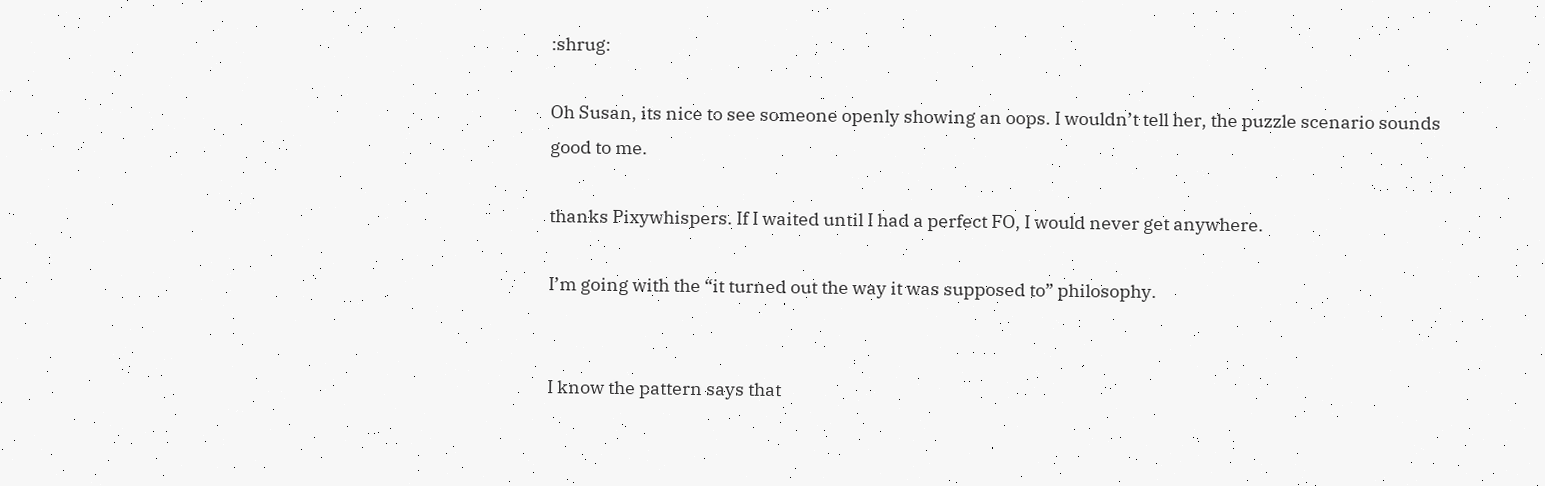:shrug:

Oh Susan, its nice to see someone openly showing an oops. I wouldn’t tell her, the puzzle scenario sounds good to me.

thanks Pixywhispers. If I waited until I had a perfect FO, I would never get anywhere.

I’m going with the “it turned out the way it was supposed to” philosophy.


I know the pattern says that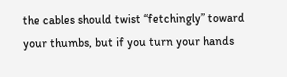the cables should twist “fetchingly” toward your thumbs, but if you turn your hands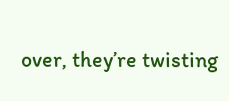over, they’re twisting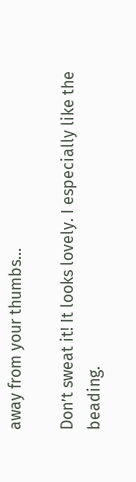away from your thumbs…

Don’t sweat it! It looks lovely. I especially like the beading.